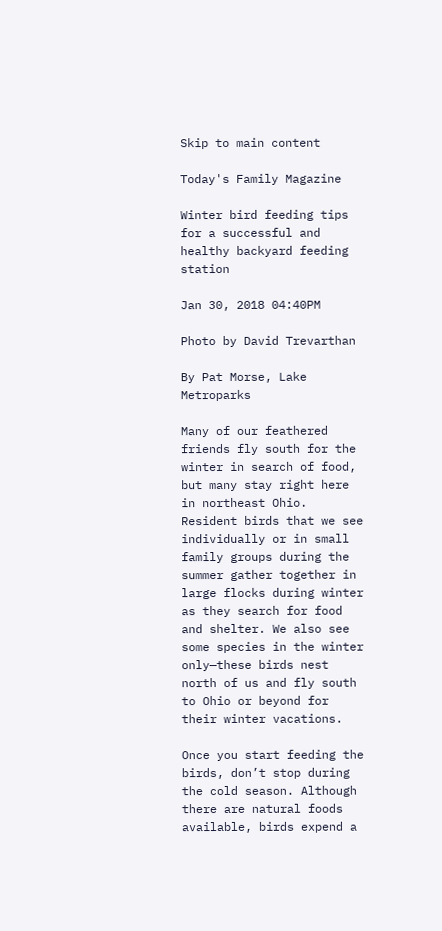Skip to main content

Today's Family Magazine

Winter bird feeding tips for a successful and healthy backyard feeding station

Jan 30, 2018 04:40PM

Photo by David Trevarthan

By Pat Morse, Lake Metroparks

Many of our feathered friends fly south for the winter in search of food, but many stay right here in northeast Ohio. Resident birds that we see individually or in small family groups during the summer gather together in large flocks during winter as they search for food and shelter. We also see some species in the winter only—these birds nest north of us and fly south to Ohio or beyond for their winter vacations.

Once you start feeding the birds, don’t stop during the cold season. Although there are natural foods available, birds expend a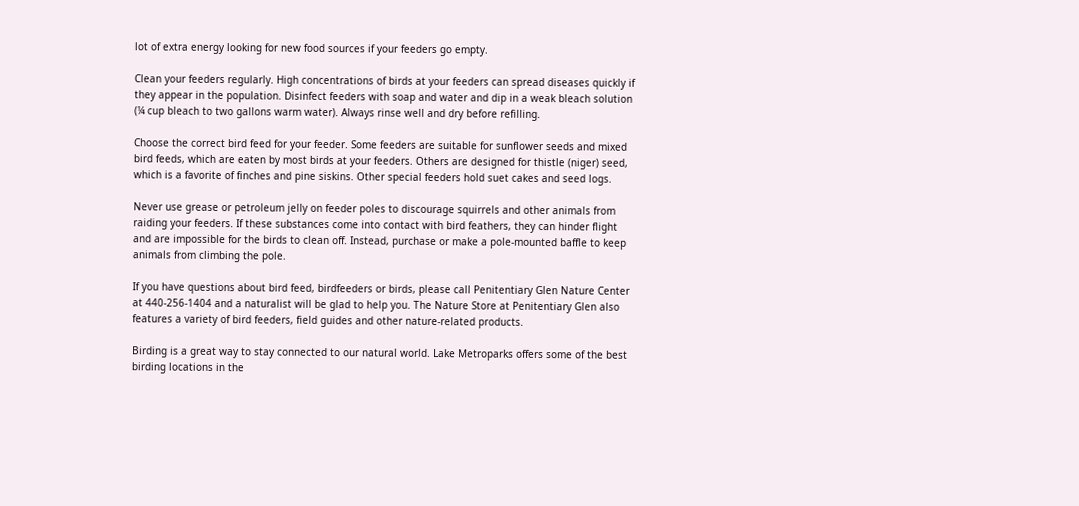lot of extra energy looking for new food sources if your feeders go empty.

Clean your feeders regularly. High concentrations of birds at your feeders can spread diseases quickly if they appear in the population. Disinfect feeders with soap and water and dip in a weak bleach solution (¼ cup bleach to two gallons warm water). Always rinse well and dry before refilling.

Choose the correct bird feed for your feeder. Some feeders are suitable for sunflower seeds and mixed bird feeds, which are eaten by most birds at your feeders. Others are designed for thistle (niger) seed, which is a favorite of finches and pine siskins. Other special feeders hold suet cakes and seed logs.

Never use grease or petroleum jelly on feeder poles to discourage squirrels and other animals from raiding your feeders. If these substances come into contact with bird feathers, they can hinder flight and are impossible for the birds to clean off. Instead, purchase or make a pole-mounted baffle to keep animals from climbing the pole.

If you have questions about bird feed, birdfeeders or birds, please call Penitentiary Glen Nature Center at 440-256-1404 and a naturalist will be glad to help you. The Nature Store at Penitentiary Glen also features a variety of bird feeders, field guides and other nature-related products.

Birding is a great way to stay connected to our natural world. Lake Metroparks offers some of the best birding locations in the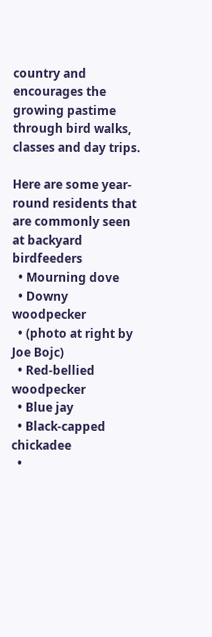country and encourages the growing pastime through bird walks, classes and day trips.

Here are some year-round residents that are commonly seen at backyard birdfeeders
  • Mourning dove
  • Downy woodpecker
  • (photo at right by Joe Bojc)
  • Red-bellied woodpecker
  • Blue jay
  • Black-capped chickadee
  •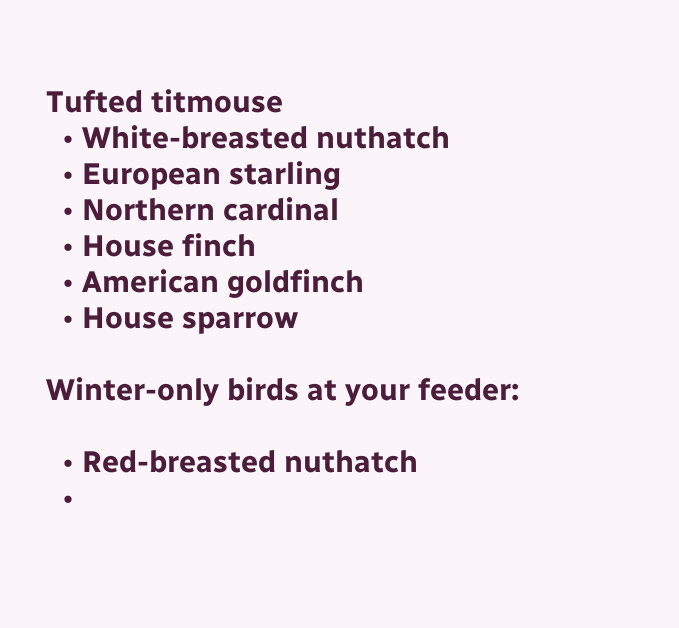Tufted titmouse
  • White-breasted nuthatch
  • European starling
  • Northern cardinal
  • House finch
  • American goldfinch
  • House sparrow

Winter-only birds at your feeder:

  • Red-breasted nuthatch
  •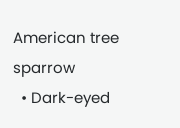American tree sparrow
  • Dark-eyed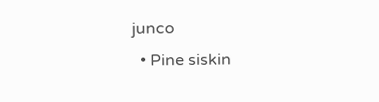junco
  • Pine siskin